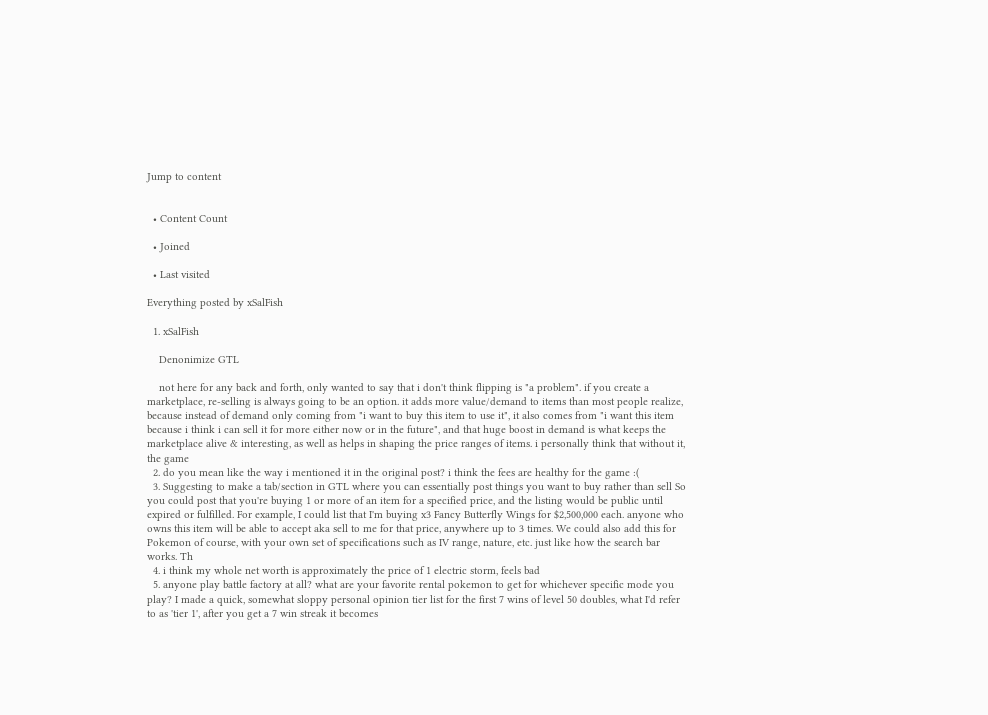Jump to content


  • Content Count

  • Joined

  • Last visited

Everything posted by xSalFish

  1. xSalFish

    Denonimize GTL

    not here for any back and forth, only wanted to say that i don't think flipping is "a problem". if you create a marketplace, re-selling is always going to be an option. it adds more value/demand to items than most people realize, because instead of demand only coming from "i want to buy this item to use it", it also comes from "i want this item because i think i can sell it for more either now or in the future", and that huge boost in demand is what keeps the marketplace alive & interesting, as well as helps in shaping the price ranges of items. i personally think that without it, the game
  2. do you mean like the way i mentioned it in the original post? i think the fees are healthy for the game :(
  3. Suggesting to make a tab/section in GTL where you can essentially post things you want to buy rather than sell So you could post that you're buying 1 or more of an item for a specified price, and the listing would be public until expired or fulfilled. For example, I could list that I'm buying x3 Fancy Butterfly Wings for $2,500,000 each. anyone who owns this item will be able to accept aka sell to me for that price, anywhere up to 3 times. We could also add this for Pokemon of course, with your own set of specifications such as IV range, nature, etc. just like how the search bar works. Th
  4. i think my whole net worth is approximately the price of 1 electric storm, feels bad
  5. anyone play battle factory at all? what are your favorite rental pokemon to get for whichever specific mode you play? I made a quick, somewhat sloppy personal opinion tier list for the first 7 wins of level 50 doubles, what I'd refer to as 'tier 1', after you get a 7 win streak it becomes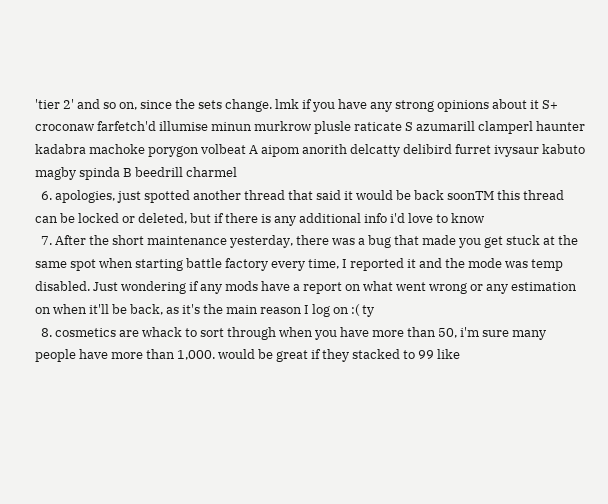'tier 2' and so on, since the sets change. lmk if you have any strong opinions about it S+ croconaw farfetch'd illumise minun murkrow plusle raticate S azumarill clamperl haunter kadabra machoke porygon volbeat A aipom anorith delcatty delibird furret ivysaur kabuto magby spinda B beedrill charmel
  6. apologies, just spotted another thread that said it would be back soonTM this thread can be locked or deleted, but if there is any additional info i'd love to know
  7. After the short maintenance yesterday, there was a bug that made you get stuck at the same spot when starting battle factory every time, I reported it and the mode was temp disabled. Just wondering if any mods have a report on what went wrong or any estimation on when it'll be back, as it's the main reason I log on :( ty
  8. cosmetics are whack to sort through when you have more than 50, i'm sure many people have more than 1,000. would be great if they stacked to 99 like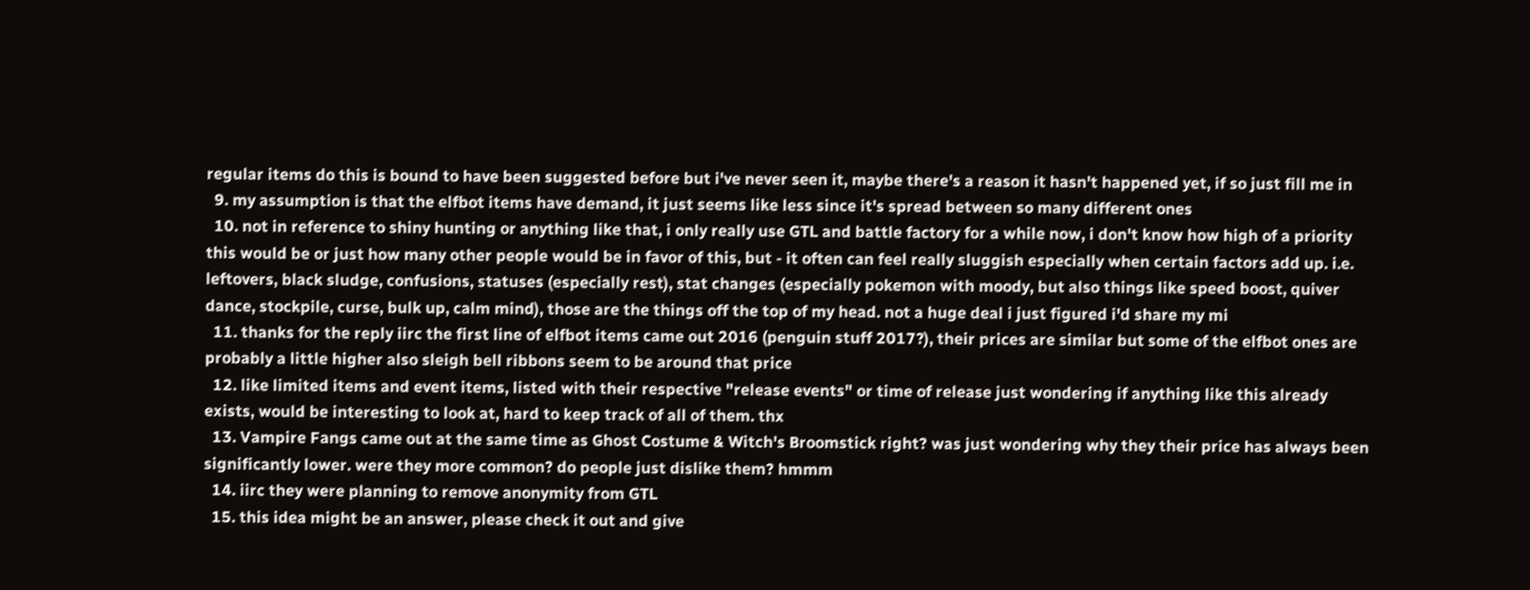regular items do this is bound to have been suggested before but i've never seen it, maybe there's a reason it hasn't happened yet, if so just fill me in
  9. my assumption is that the elfbot items have demand, it just seems like less since it's spread between so many different ones
  10. not in reference to shiny hunting or anything like that, i only really use GTL and battle factory for a while now, i don't know how high of a priority this would be or just how many other people would be in favor of this, but - it often can feel really sluggish especially when certain factors add up. i.e. leftovers, black sludge, confusions, statuses (especially rest), stat changes (especially pokemon with moody, but also things like speed boost, quiver dance, stockpile, curse, bulk up, calm mind), those are the things off the top of my head. not a huge deal i just figured i'd share my mi
  11. thanks for the reply iirc the first line of elfbot items came out 2016 (penguin stuff 2017?), their prices are similar but some of the elfbot ones are probably a little higher also sleigh bell ribbons seem to be around that price
  12. like limited items and event items, listed with their respective "release events" or time of release just wondering if anything like this already exists, would be interesting to look at, hard to keep track of all of them. thx
  13. Vampire Fangs came out at the same time as Ghost Costume & Witch's Broomstick right? was just wondering why they their price has always been significantly lower. were they more common? do people just dislike them? hmmm
  14. iirc they were planning to remove anonymity from GTL
  15. this idea might be an answer, please check it out and give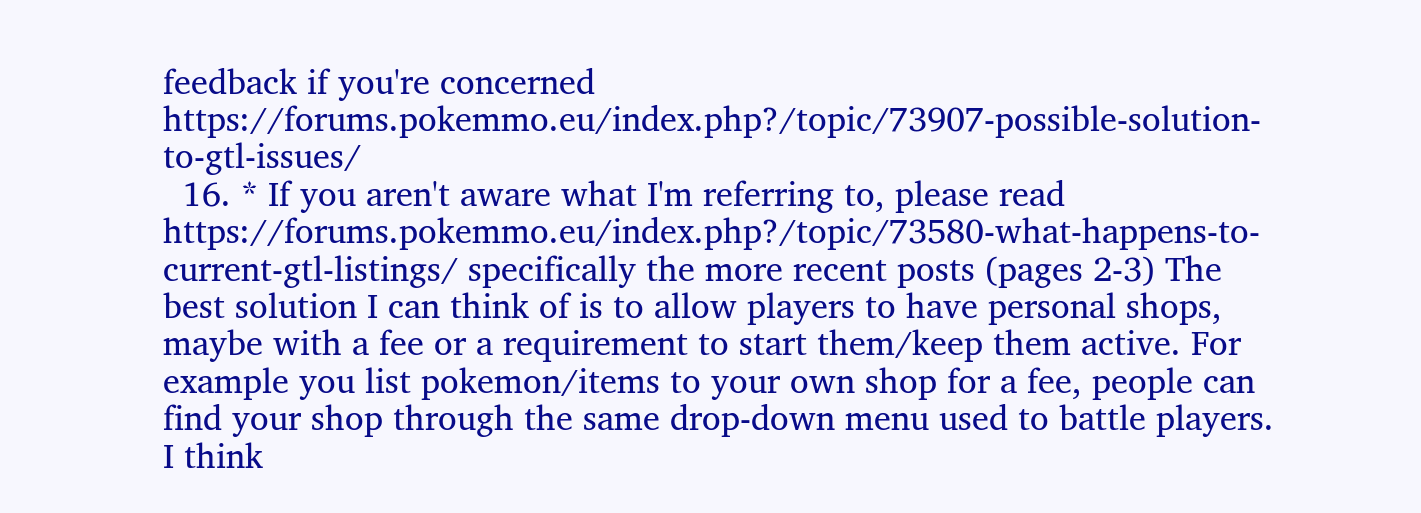feedback if you're concerned https://forums.pokemmo.eu/index.php?/topic/73907-possible-solution-to-gtl-issues/
  16. * If you aren't aware what I'm referring to, please read https://forums.pokemmo.eu/index.php?/topic/73580-what-happens-to-current-gtl-listings/ specifically the more recent posts (pages 2-3) The best solution I can think of is to allow players to have personal shops, maybe with a fee or a requirement to start them/keep them active. For example you list pokemon/items to your own shop for a fee, people can find your shop through the same drop-down menu used to battle players. I think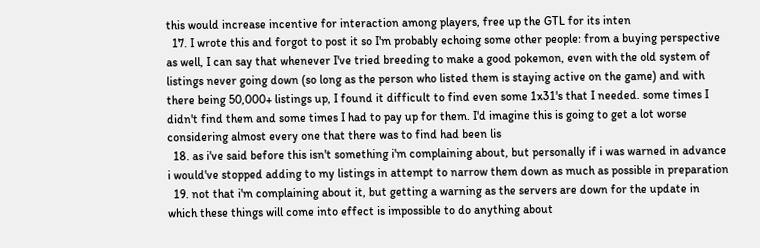this would increase incentive for interaction among players, free up the GTL for its inten
  17. I wrote this and forgot to post it so I'm probably echoing some other people: from a buying perspective as well, I can say that whenever I've tried breeding to make a good pokemon, even with the old system of listings never going down (so long as the person who listed them is staying active on the game) and with there being 50,000+ listings up, I found it difficult to find even some 1x31's that I needed. some times I didn't find them and some times I had to pay up for them. I'd imagine this is going to get a lot worse considering almost every one that there was to find had been lis
  18. as i've said before this isn't something i'm complaining about, but personally if i was warned in advance i would've stopped adding to my listings in attempt to narrow them down as much as possible in preparation
  19. not that i'm complaining about it, but getting a warning as the servers are down for the update in which these things will come into effect is impossible to do anything about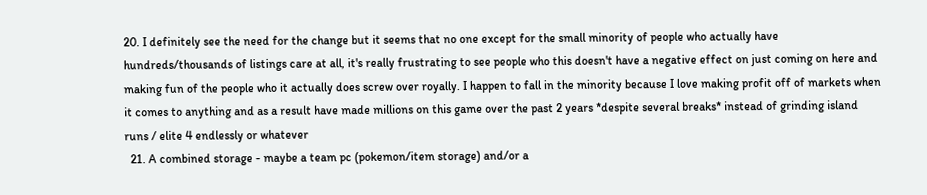20. I definitely see the need for the change but it seems that no one except for the small minority of people who actually have hundreds/thousands of listings care at all, it's really frustrating to see people who this doesn't have a negative effect on just coming on here and making fun of the people who it actually does screw over royally. I happen to fall in the minority because I love making profit off of markets when it comes to anything and as a result have made millions on this game over the past 2 years *despite several breaks* instead of grinding island runs / elite 4 endlessly or whatever
  21. A combined storage - maybe a team pc (pokemon/item storage) and/or a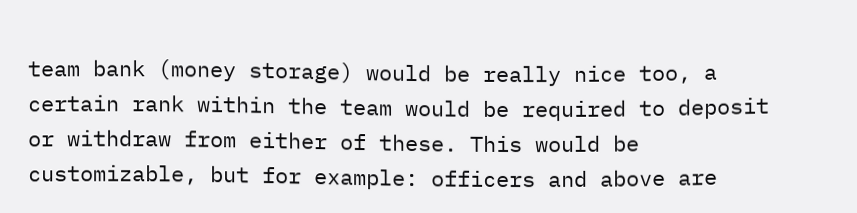team bank (money storage) would be really nice too, a certain rank within the team would be required to deposit or withdraw from either of these. This would be customizable, but for example: officers and above are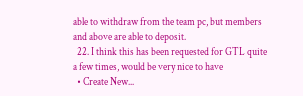able to withdraw from the team pc, but members and above are able to deposit.
  22. I think this has been requested for GTL quite a few times, would be very nice to have
  • Create New...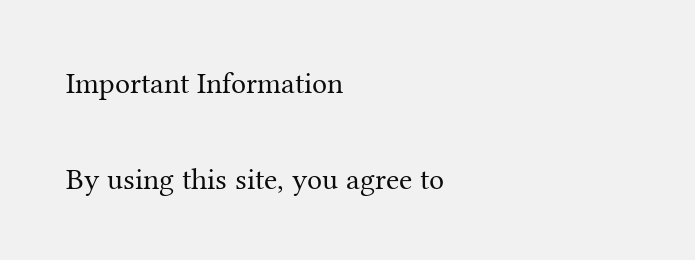Important Information

By using this site, you agree to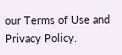our Terms of Use and Privacy Policy.